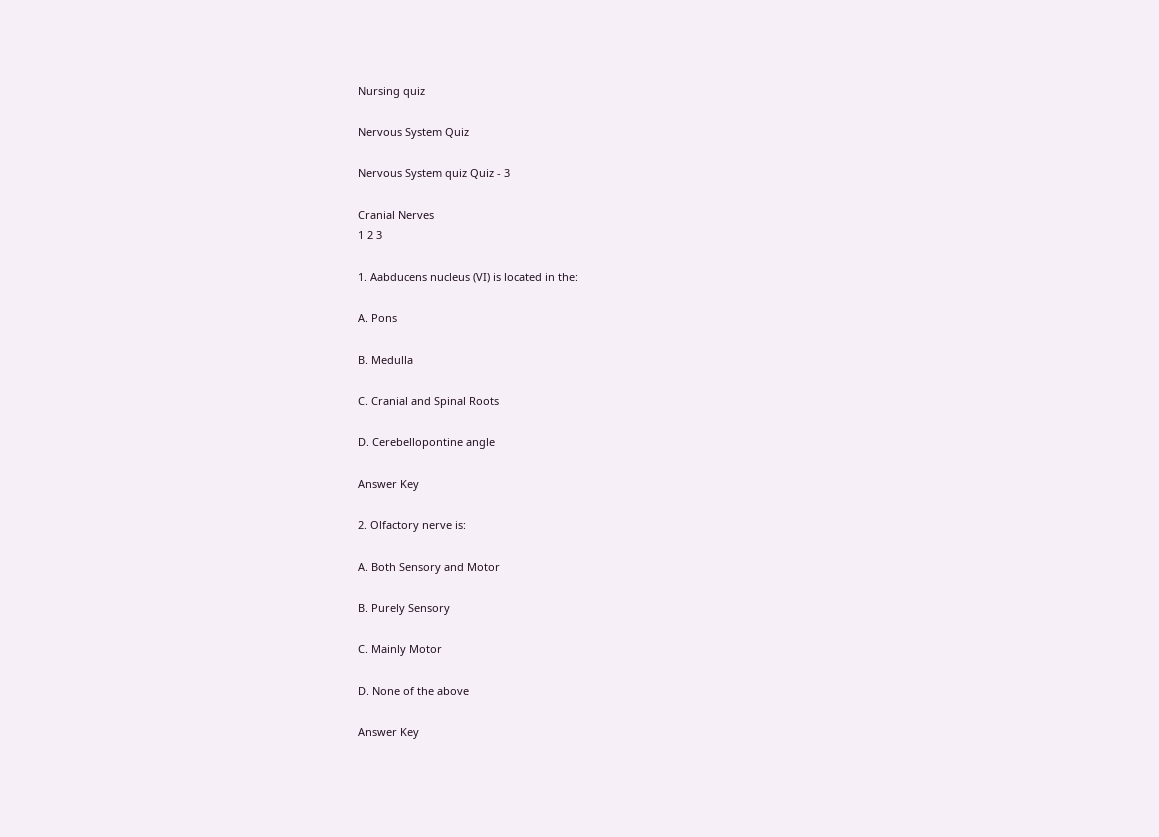Nursing quiz

Nervous System Quiz

Nervous System quiz Quiz - 3

Cranial Nerves
1 2 3

1. Aabducens nucleus (VI) is located in the:

A. Pons

B. Medulla

C. Cranial and Spinal Roots

D. Cerebellopontine angle

Answer Key

2. Olfactory nerve is:

A. Both Sensory and Motor

B. Purely Sensory

C. Mainly Motor

D. None of the above

Answer Key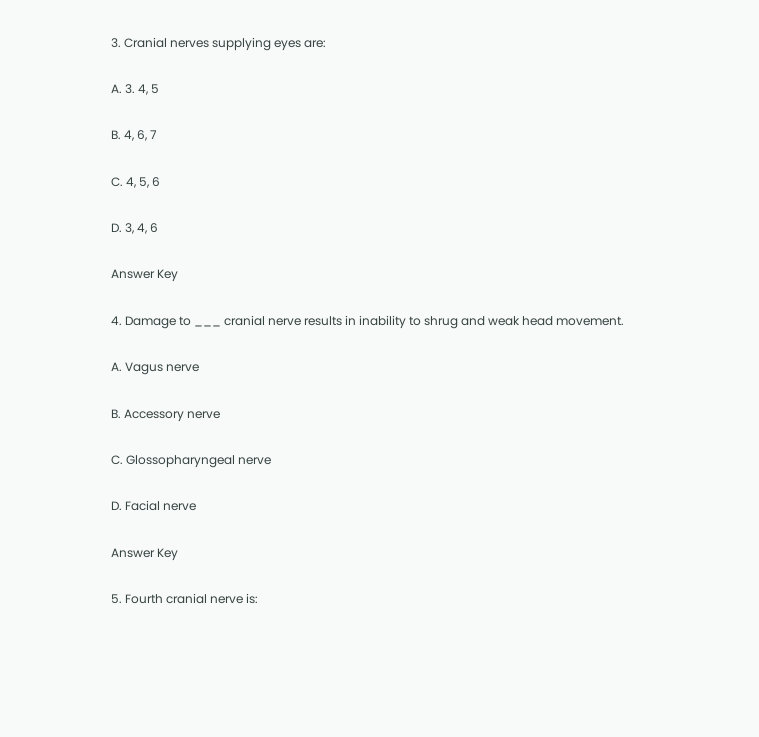3. Cranial nerves supplying eyes are:

A. 3. 4, 5

B. 4, 6, 7

C. 4, 5, 6

D. 3, 4, 6

Answer Key

4. Damage to ___ cranial nerve results in inability to shrug and weak head movement.

A. Vagus nerve

B. Accessory nerve

C. Glossopharyngeal nerve

D. Facial nerve

Answer Key

5. Fourth cranial nerve is: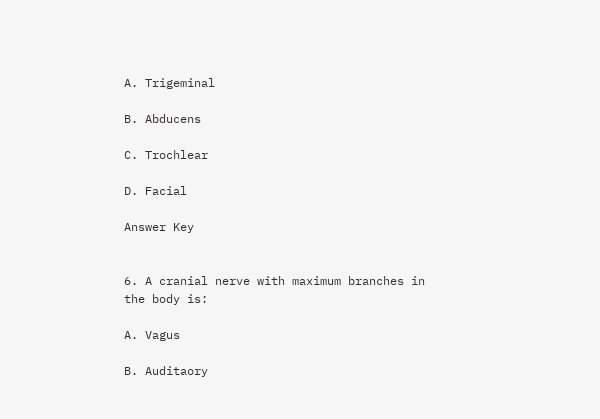A. Trigeminal

B. Abducens

C. Trochlear

D. Facial

Answer Key


6. A cranial nerve with maximum branches in the body is:

A. Vagus

B. Auditaory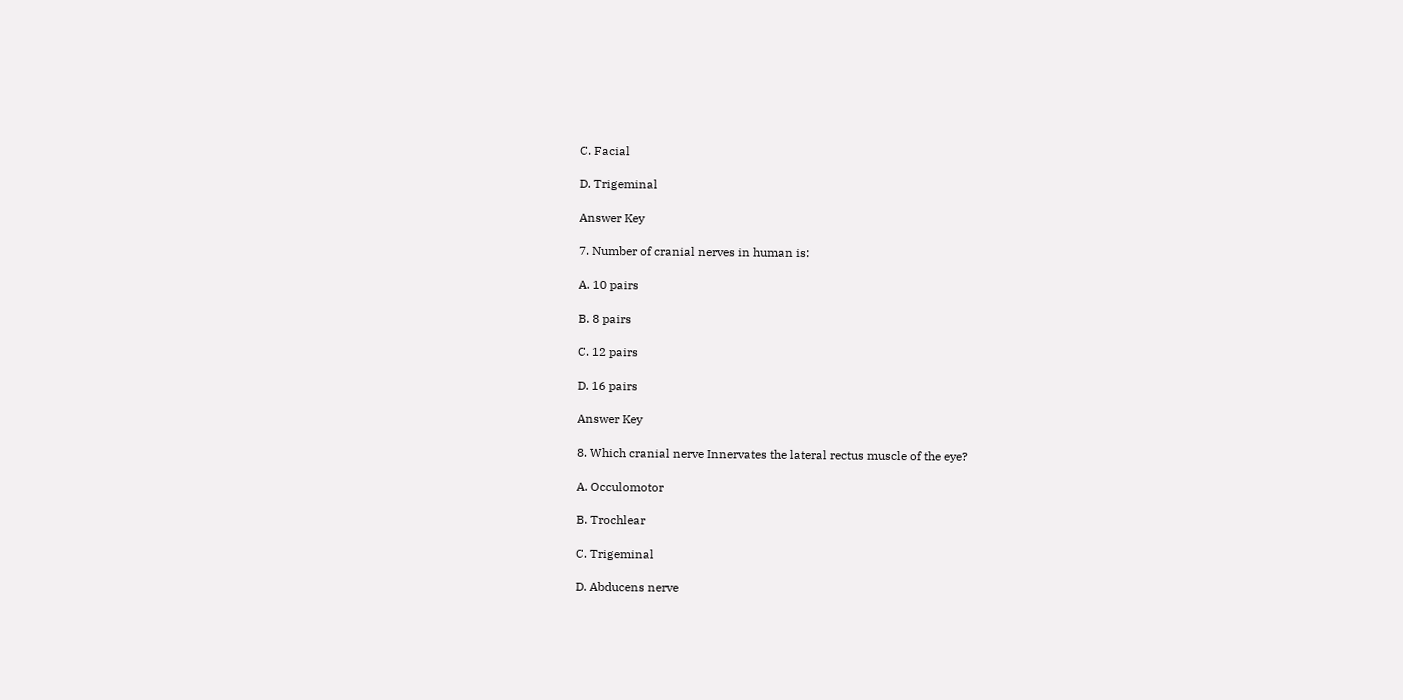C. Facial

D. Trigeminal

Answer Key

7. Number of cranial nerves in human is:

A. 10 pairs

B. 8 pairs

C. 12 pairs

D. 16 pairs

Answer Key

8. Which cranial nerve Innervates the lateral rectus muscle of the eye?

A. Occulomotor

B. Trochlear

C. Trigeminal

D. Abducens nerve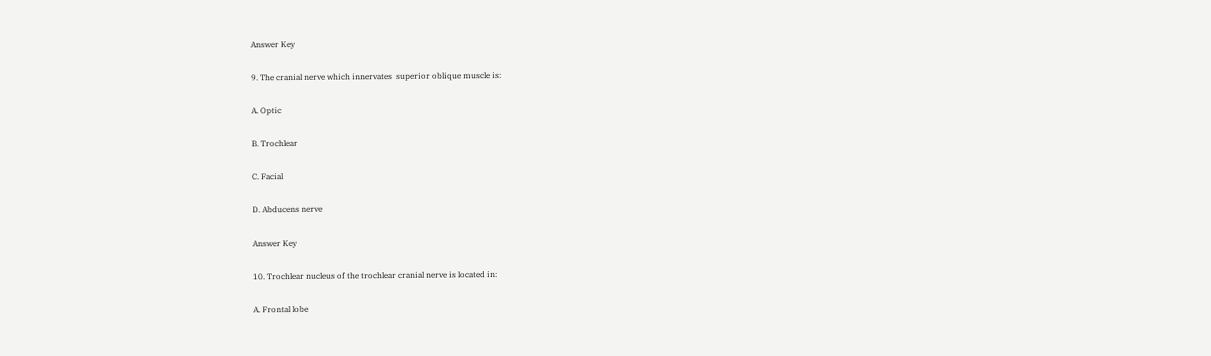Answer Key

9. The cranial nerve which innervates  superior oblique muscle is:

A. Optic

B. Trochlear

C. Facial

D. Abducens nerve

Answer Key

10. Trochlear nucleus of the trochlear cranial nerve is located in:

A. Frontal lobe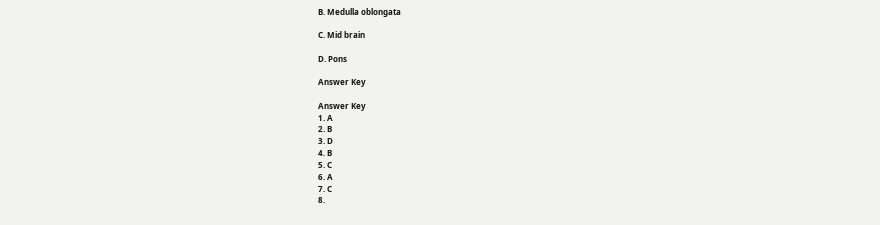B. Medulla oblongata

C. Mid brain

D. Pons

Answer Key

Answer Key
1. A
2. B
3. D
4. B
5. C
6. A
7. C
8.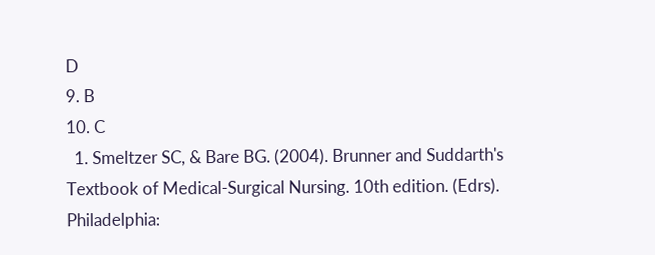D
9. B
10. C
  1. Smeltzer SC, & Bare BG. (2004). Brunner and Suddarth's Textbook of Medical-Surgical Nursing. 10th edition. (Edrs). Philadelphia: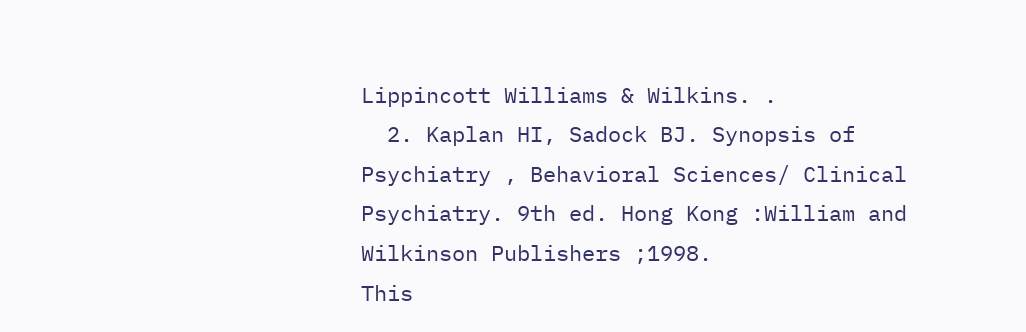Lippincott Williams & Wilkins. .
  2. Kaplan HI, Sadock BJ. Synopsis of Psychiatry , Behavioral Sciences/ Clinical Psychiatry. 9th ed. Hong Kong :William and Wilkinson Publishers ;1998.
This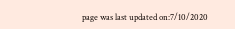page was last updated on:7/10/2020